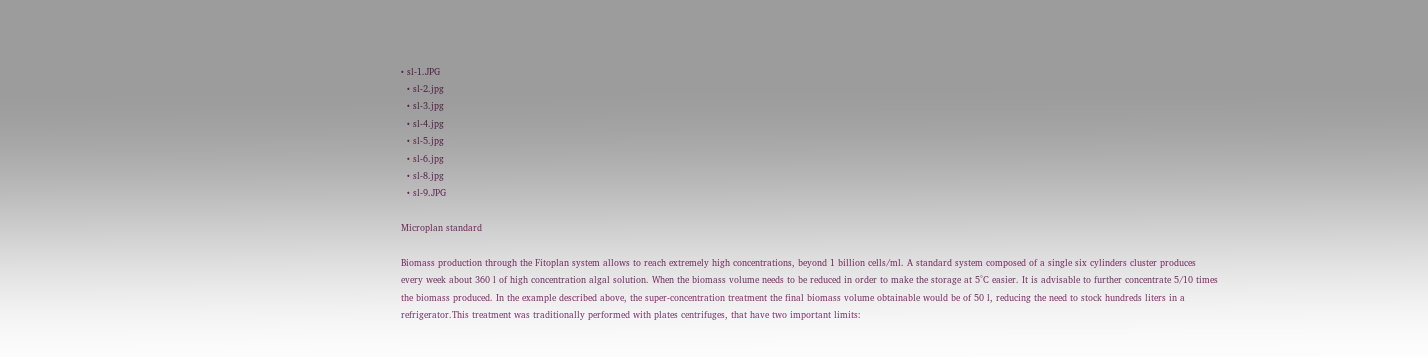• sl-1.JPG
  • sl-2.jpg
  • sl-3.jpg
  • sl-4.jpg
  • sl-5.jpg
  • sl-6.jpg
  • sl-8.jpg
  • sl-9.JPG

Microplan standard

Biomass production through the Fitoplan system allows to reach extremely high concentrations, beyond 1 billion cells/ml. A standard system composed of a single six cylinders cluster produces every week about 360 l of high concentration algal solution. When the biomass volume needs to be reduced in order to make the storage at 5°C easier. It is advisable to further concentrate 5/10 times the biomass produced. In the example described above, the super-concentration treatment the final biomass volume obtainable would be of 50 l, reducing the need to stock hundreds liters in a refrigerator.This treatment was traditionally performed with plates centrifuges, that have two important limits: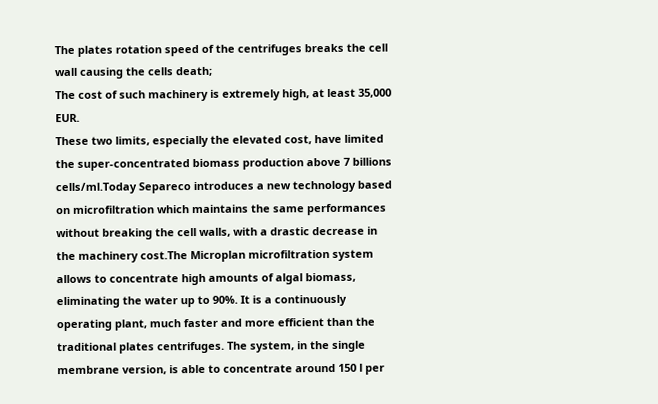The plates rotation speed of the centrifuges breaks the cell wall causing the cells death;
The cost of such machinery is extremely high, at least 35,000 EUR.
These two limits, especially the elevated cost, have limited the super-concentrated biomass production above 7 billions cells/ml.Today Separeco introduces a new technology based on microfiltration which maintains the same performances without breaking the cell walls, with a drastic decrease in the machinery cost.The Microplan microfiltration system allows to concentrate high amounts of algal biomass, eliminating the water up to 90%. It is a continuously operating plant, much faster and more efficient than the traditional plates centrifuges. The system, in the single membrane version, is able to concentrate around 150 l per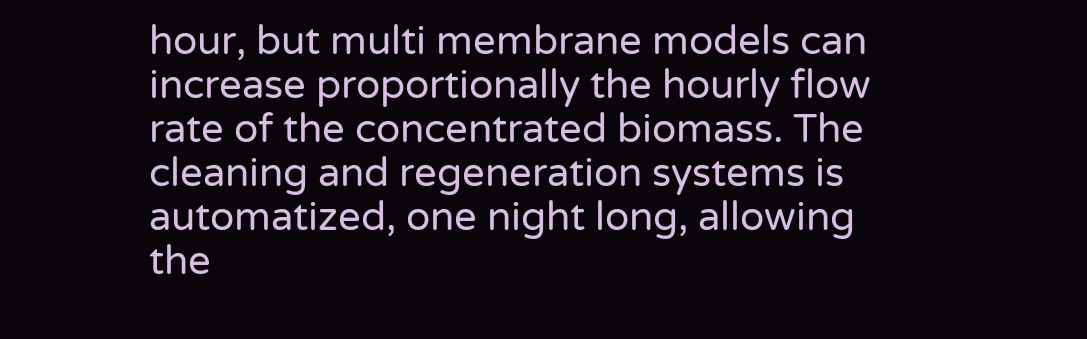hour, but multi membrane models can increase proportionally the hourly flow rate of the concentrated biomass. The cleaning and regeneration systems is automatized, one night long, allowing the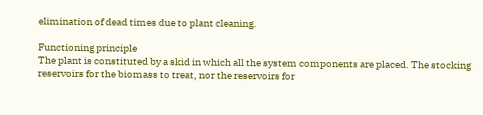elimination of dead times due to plant cleaning.

Functioning principle
The plant is constituted by a skid in which all the system components are placed. The stocking reservoirs for the biomass to treat, nor the reservoirs for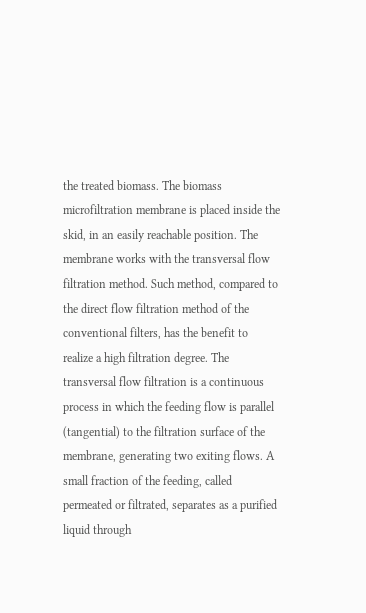the treated biomass. The biomass microfiltration membrane is placed inside the skid, in an easily reachable position. The membrane works with the transversal flow filtration method. Such method, compared to the direct flow filtration method of the conventional filters, has the benefit to realize a high filtration degree. The transversal flow filtration is a continuous process in which the feeding flow is parallel (tangential) to the filtration surface of the membrane, generating two exiting flows. A small fraction of the feeding, called permeated or filtrated, separates as a purified liquid through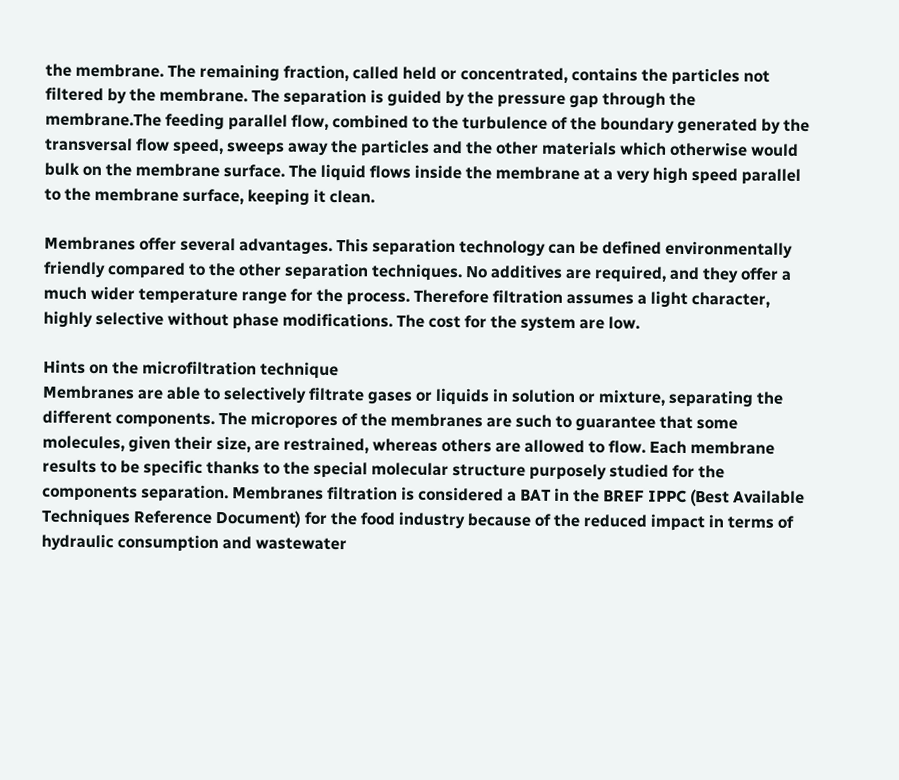the membrane. The remaining fraction, called held or concentrated, contains the particles not filtered by the membrane. The separation is guided by the pressure gap through the membrane.The feeding parallel flow, combined to the turbulence of the boundary generated by the transversal flow speed, sweeps away the particles and the other materials which otherwise would bulk on the membrane surface. The liquid flows inside the membrane at a very high speed parallel to the membrane surface, keeping it clean.

Membranes offer several advantages. This separation technology can be defined environmentally friendly compared to the other separation techniques. No additives are required, and they offer a much wider temperature range for the process. Therefore filtration assumes a light character, highly selective without phase modifications. The cost for the system are low.

Hints on the microfiltration technique
Membranes are able to selectively filtrate gases or liquids in solution or mixture, separating the different components. The micropores of the membranes are such to guarantee that some molecules, given their size, are restrained, whereas others are allowed to flow. Each membrane results to be specific thanks to the special molecular structure purposely studied for the components separation. Membranes filtration is considered a BAT in the BREF IPPC (Best Available Techniques Reference Document) for the food industry because of the reduced impact in terms of hydraulic consumption and wastewater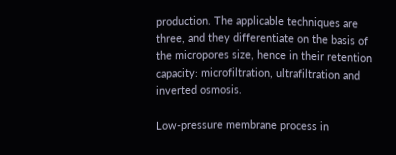production. The applicable techniques are three, and they differentiate on the basis of the micropores size, hence in their retention capacity: microfiltration, ultrafiltration and inverted osmosis.

Low-pressure membrane process in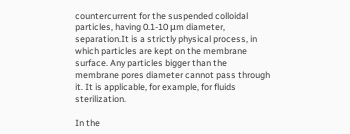countercurrent for the suspended colloidal particles, having 0.1-10 μm diameter, separation.It is a strictly physical process, in which particles are kept on the membrane surface. Any particles bigger than the membrane pores diameter cannot pass through it. It is applicable, for example, for fluids sterilization.

In the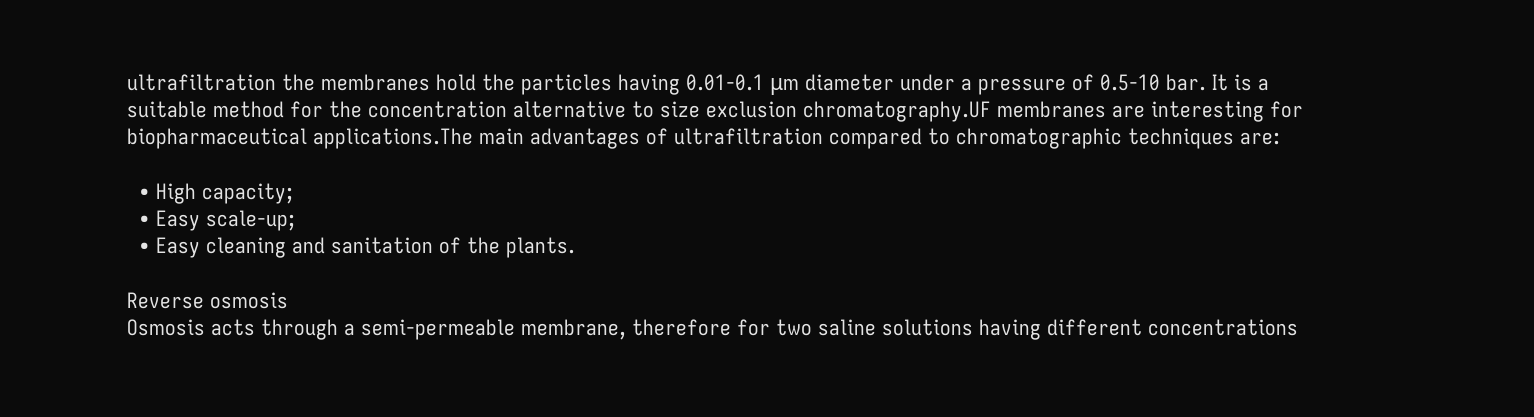ultrafiltration the membranes hold the particles having 0.01-0.1 μm diameter under a pressure of 0.5-10 bar. It is a suitable method for the concentration alternative to size exclusion chromatography.UF membranes are interesting for biopharmaceutical applications.The main advantages of ultrafiltration compared to chromatographic techniques are:

  • High capacity;
  • Easy scale-up;
  • Easy cleaning and sanitation of the plants.

Reverse osmosis
Osmosis acts through a semi-permeable membrane, therefore for two saline solutions having different concentrations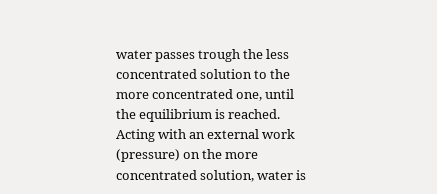water passes trough the less concentrated solution to the more concentrated one, until the equilibrium is reached. Acting with an external work (pressure) on the more concentrated solution, water is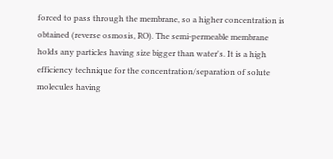forced to pass through the membrane, so a higher concentration is obtained (reverse osmosis, RO). The semi-permeable membrane holds any particles having size bigger than water's. It is a high efficiency technique for the concentration/separation of solute molecules having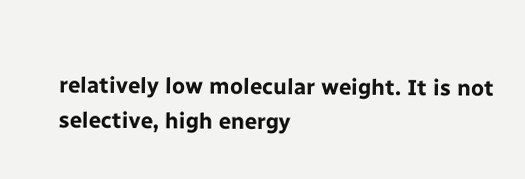relatively low molecular weight. It is not selective, high energy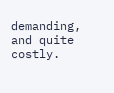demanding, and quite costly.